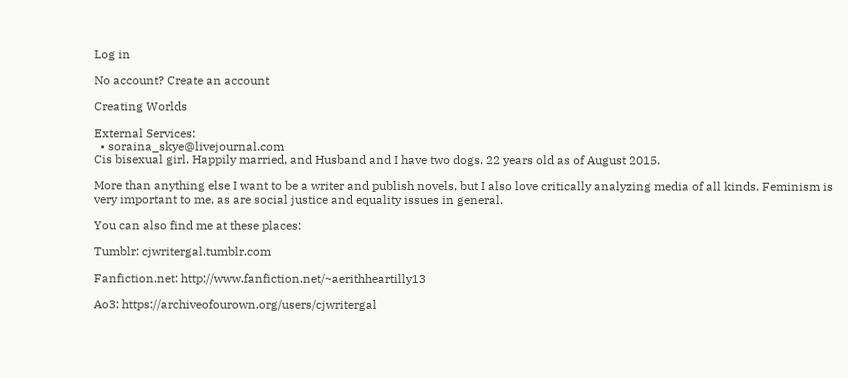Log in

No account? Create an account

Creating Worlds

External Services:
  • soraina_skye@livejournal.com
Cis bisexual girl. Happily married, and Husband and I have two dogs. 22 years old as of August 2015.

More than anything else I want to be a writer and publish novels, but I also love critically analyzing media of all kinds. Feminism is very important to me, as are social justice and equality issues in general.

You can also find me at these places:

Tumblr: cjwritergal.tumblr.com

Fanfiction.net: http://www.fanfiction.net/~aerithheartilly13

Ao3: https://archiveofourown.org/users/cjwritergal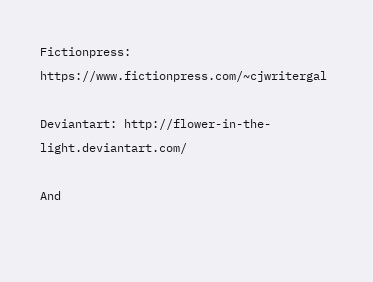Fictionpress: https://www.fictionpress.com/~cjwritergal

Deviantart: http://flower-in-the-light.deviantart.com/

And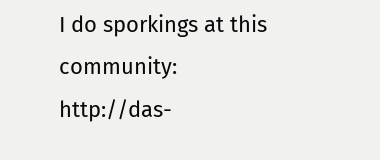I do sporkings at this community: http://das-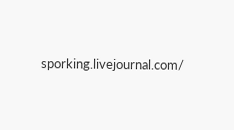sporking.livejournal.com/